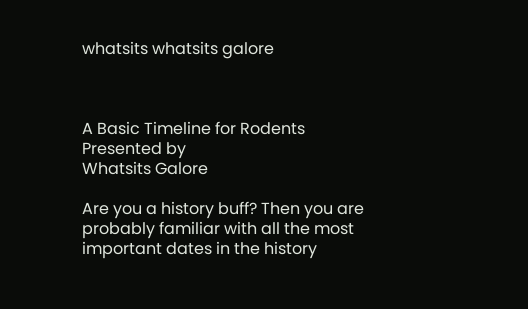whatsits whatsits galore



A Basic Timeline for Rodents
Presented by
Whatsits Galore

Are you a history buff? Then you are probably familiar with all the most important dates in the history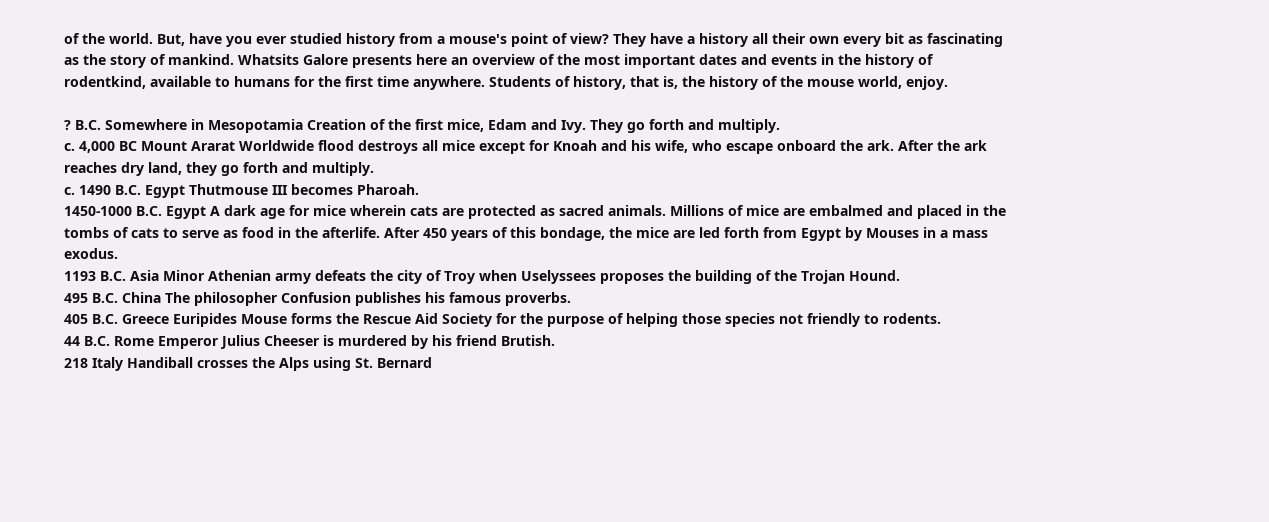of the world. But, have you ever studied history from a mouse's point of view? They have a history all their own every bit as fascinating as the story of mankind. Whatsits Galore presents here an overview of the most important dates and events in the history of rodentkind, available to humans for the first time anywhere. Students of history, that is, the history of the mouse world, enjoy.

? B.C. Somewhere in Mesopotamia Creation of the first mice, Edam and Ivy. They go forth and multiply.
c. 4,000 BC Mount Ararat Worldwide flood destroys all mice except for Knoah and his wife, who escape onboard the ark. After the ark reaches dry land, they go forth and multiply.
c. 1490 B.C. Egypt Thutmouse III becomes Pharoah.
1450-1000 B.C. Egypt A dark age for mice wherein cats are protected as sacred animals. Millions of mice are embalmed and placed in the tombs of cats to serve as food in the afterlife. After 450 years of this bondage, the mice are led forth from Egypt by Mouses in a mass exodus.
1193 B.C. Asia Minor Athenian army defeats the city of Troy when Uselyssees proposes the building of the Trojan Hound.
495 B.C. China The philosopher Confusion publishes his famous proverbs.
405 B.C. Greece Euripides Mouse forms the Rescue Aid Society for the purpose of helping those species not friendly to rodents.
44 B.C. Rome Emperor Julius Cheeser is murdered by his friend Brutish.
218 Italy Handiball crosses the Alps using St. Bernard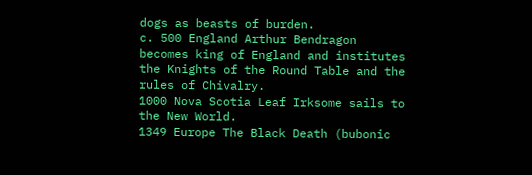dogs as beasts of burden.
c. 500 England Arthur Bendragon becomes king of England and institutes the Knights of the Round Table and the rules of Chivalry.
1000 Nova Scotia Leaf Irksome sails to the New World.
1349 Europe The Black Death (bubonic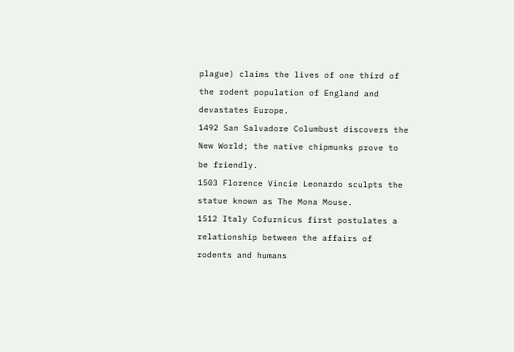plague) claims the lives of one third of the rodent population of England and devastates Europe.
1492 San Salvadore Columbust discovers the New World; the native chipmunks prove to be friendly.
1503 Florence Vincie Leonardo sculpts the statue known as The Mona Mouse.
1512 Italy Cofurnicus first postulates a relationship between the affairs of rodents and humans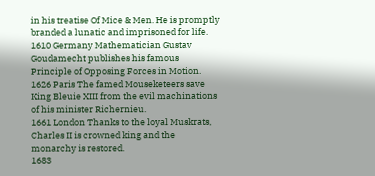in his treatise Of Mice & Men. He is promptly branded a lunatic and imprisoned for life.
1610 Germany Mathematician Gustav Goudamecht publishes his famous Principle of Opposing Forces in Motion.
1626 Paris The famed Mouseketeers save King Bleuie XIII from the evil machinations of his minister Richernieu.
1661 London Thanks to the loyal Muskrats, Charles II is crowned king and the monarchy is restored.
1683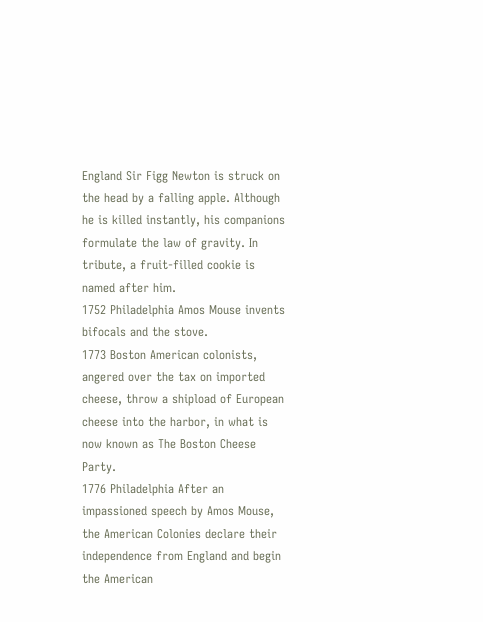England Sir Figg Newton is struck on the head by a falling apple. Although he is killed instantly, his companions formulate the law of gravity. In tribute, a fruit-filled cookie is named after him.
1752 Philadelphia Amos Mouse invents bifocals and the stove.
1773 Boston American colonists, angered over the tax on imported cheese, throw a shipload of European cheese into the harbor, in what is now known as The Boston Cheese Party.
1776 Philadelphia After an impassioned speech by Amos Mouse, the American Colonies declare their independence from England and begin the American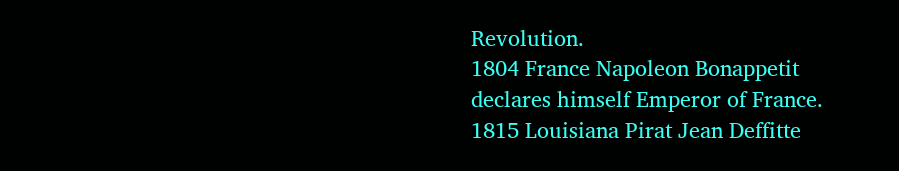Revolution.
1804 France Napoleon Bonappetit declares himself Emperor of France.
1815 Louisiana Pirat Jean Deffitte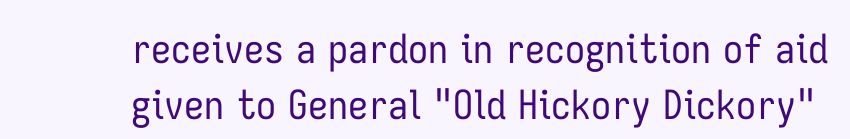receives a pardon in recognition of aid given to General "Old Hickory Dickory"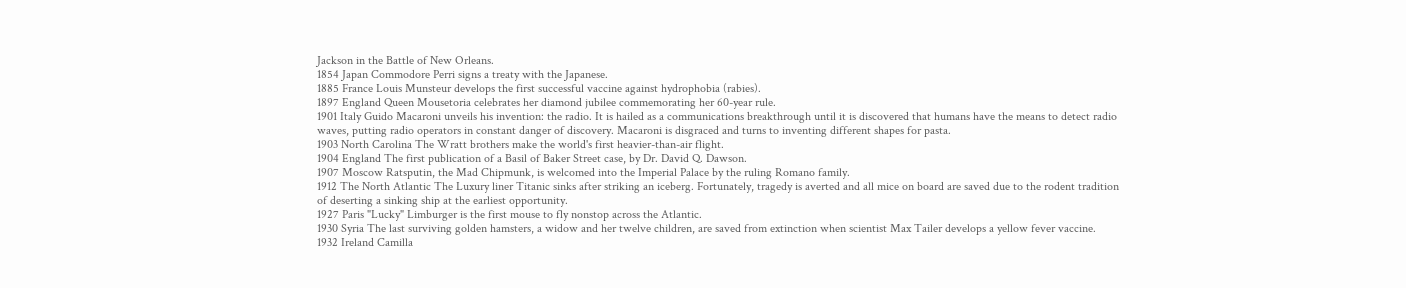Jackson in the Battle of New Orleans.
1854 Japan Commodore Perri signs a treaty with the Japanese.
1885 France Louis Munsteur develops the first successful vaccine against hydrophobia (rabies).
1897 England Queen Mousetoria celebrates her diamond jubilee commemorating her 60-year rule.
1901 Italy Guido Macaroni unveils his invention: the radio. It is hailed as a communications breakthrough until it is discovered that humans have the means to detect radio waves, putting radio operators in constant danger of discovery. Macaroni is disgraced and turns to inventing different shapes for pasta.
1903 North Carolina The Wratt brothers make the world's first heavier-than-air flight.
1904 England The first publication of a Basil of Baker Street case, by Dr. David Q. Dawson.
1907 Moscow Ratsputin, the Mad Chipmunk, is welcomed into the Imperial Palace by the ruling Romano family.
1912 The North Atlantic The Luxury liner Titanic sinks after striking an iceberg. Fortunately, tragedy is averted and all mice on board are saved due to the rodent tradition of deserting a sinking ship at the earliest opportunity.
1927 Paris "Lucky" Limburger is the first mouse to fly nonstop across the Atlantic.
1930 Syria The last surviving golden hamsters, a widow and her twelve children, are saved from extinction when scientist Max Tailer develops a yellow fever vaccine.
1932 Ireland Camilla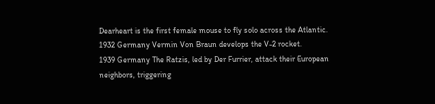Dearheart is the first female mouse to fly solo across the Atlantic.
1932 Germany Vermin Von Braun develops the V-2 rocket.
1939 Germany The Ratzis, led by Der Furrier, attack their European neighbors, triggering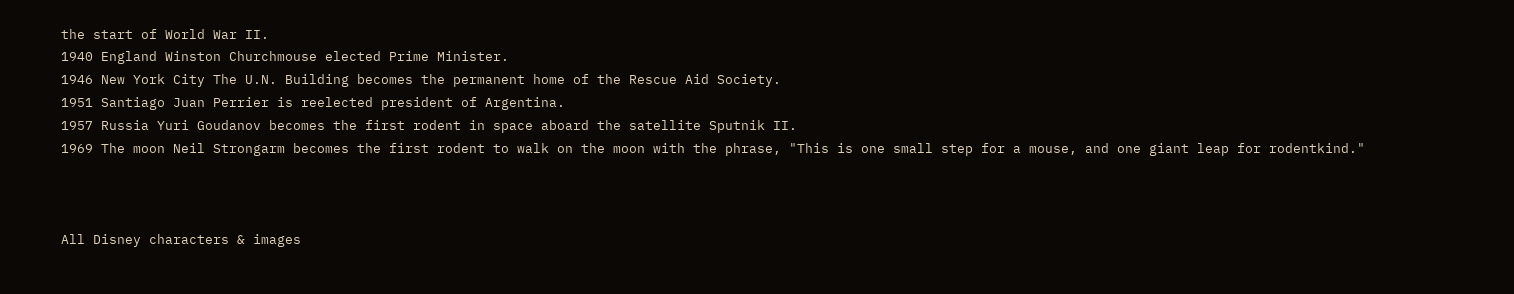the start of World War II.
1940 England Winston Churchmouse elected Prime Minister.
1946 New York City The U.N. Building becomes the permanent home of the Rescue Aid Society.
1951 Santiago Juan Perrier is reelected president of Argentina.
1957 Russia Yuri Goudanov becomes the first rodent in space aboard the satellite Sputnik II.
1969 The moon Neil Strongarm becomes the first rodent to walk on the moon with the phrase, "This is one small step for a mouse, and one giant leap for rodentkind."



All Disney characters & images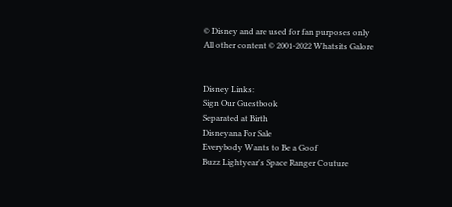© Disney and are used for fan purposes only
All other content © 2001-2022 Whatsits Galore


Disney Links:
Sign Our Guestbook
Separated at Birth
Disneyana For Sale
Everybody Wants to Be a Goof
Buzz Lightyear's Space Ranger Couture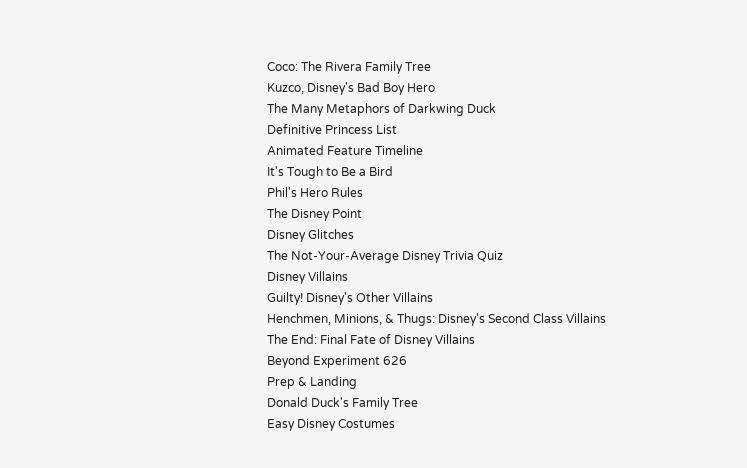Coco: The Rivera Family Tree
Kuzco, Disney's Bad Boy Hero
The Many Metaphors of Darkwing Duck
Definitive Princess List
Animated Feature Timeline
It's Tough to Be a Bird
Phil's Hero Rules
The Disney Point
Disney Glitches
The Not-Your-Average Disney Trivia Quiz
Disney Villains
Guilty! Disney's Other Villains
Henchmen, Minions, & Thugs: Disney's Second Class Villains
The End: Final Fate of Disney Villains
Beyond Experiment 626
Prep & Landing
Donald Duck's Family Tree
Easy Disney Costumes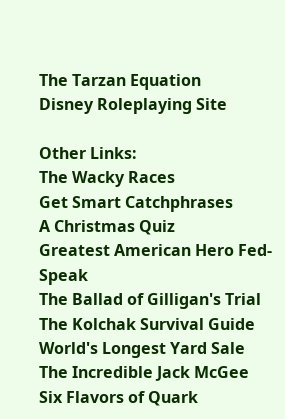The Tarzan Equation
Disney Roleplaying Site

Other Links:
The Wacky Races
Get Smart Catchphrases
A Christmas Quiz
Greatest American Hero Fed-Speak
The Ballad of Gilligan's Trial
The Kolchak Survival Guide
World's Longest Yard Sale
The Incredible Jack McGee
Six Flavors of Quark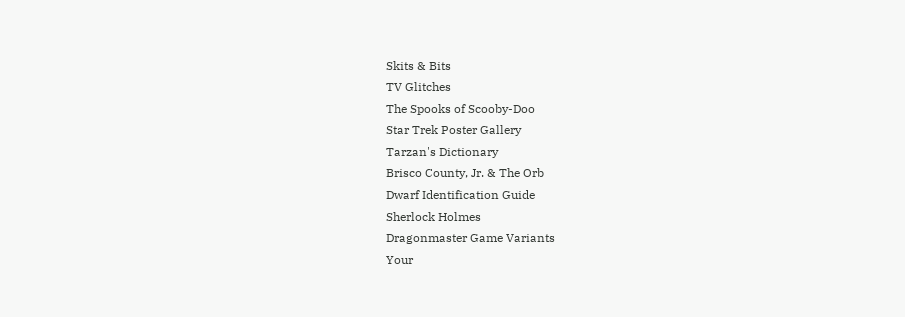Skits & Bits
TV Glitches
The Spooks of Scooby-Doo
Star Trek Poster Gallery
Tarzan's Dictionary
Brisco County, Jr. & The Orb
Dwarf Identification Guide
Sherlock Holmes
Dragonmaster Game Variants
Your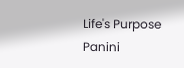Life's Purpose
Panini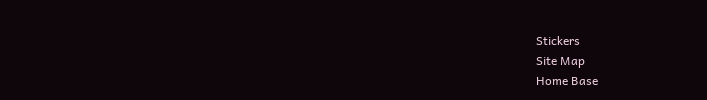Stickers
Site Map
Home Base